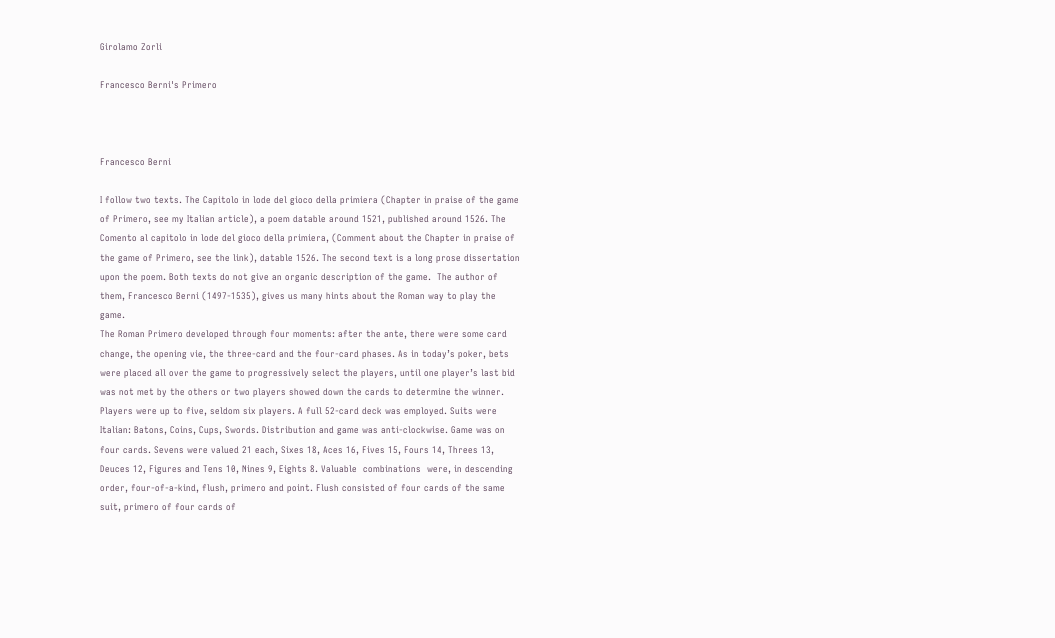Girolamo Zorli

Francesco Berni's Primero



Francesco Berni

I follow two texts. The Capitolo in lode del gioco della primiera (Chapter in praise of the game of Primero, see my Italian article), a poem datable around 1521, published around 1526. The Comento al capitolo in lode del gioco della primiera, (Comment about the Chapter in praise of the game of Primero, see the link), datable 1526. The second text is a long prose dissertation upon the poem. Both texts do not give an organic description of the game.  The author of them, Francesco Berni (1497-1535), gives us many hints about the Roman way to play the game.
The Roman Primero developed through four moments: after the ante, there were some card change, the opening vie, the three-card and the four-card phases. As in today’s poker, bets were placed all over the game to progressively select the players, until one player’s last bid was not met by the others or two players showed down the cards to determine the winner.
Players were up to five, seldom six players. A full 52-card deck was employed. Suits were Italian: Batons, Coins, Cups, Swords. Distribution and game was anti-clockwise. Game was on four cards. Sevens were valued 21 each, Sixes 18, Aces 16, Fives 15, Fours 14, Threes 13, Deuces 12, Figures and Tens 10, Nines 9, Eights 8. Valuable  combinations  were, in descending order, four-of-a-kind, flush, primero and point. Flush consisted of four cards of the same suit, primero of four cards of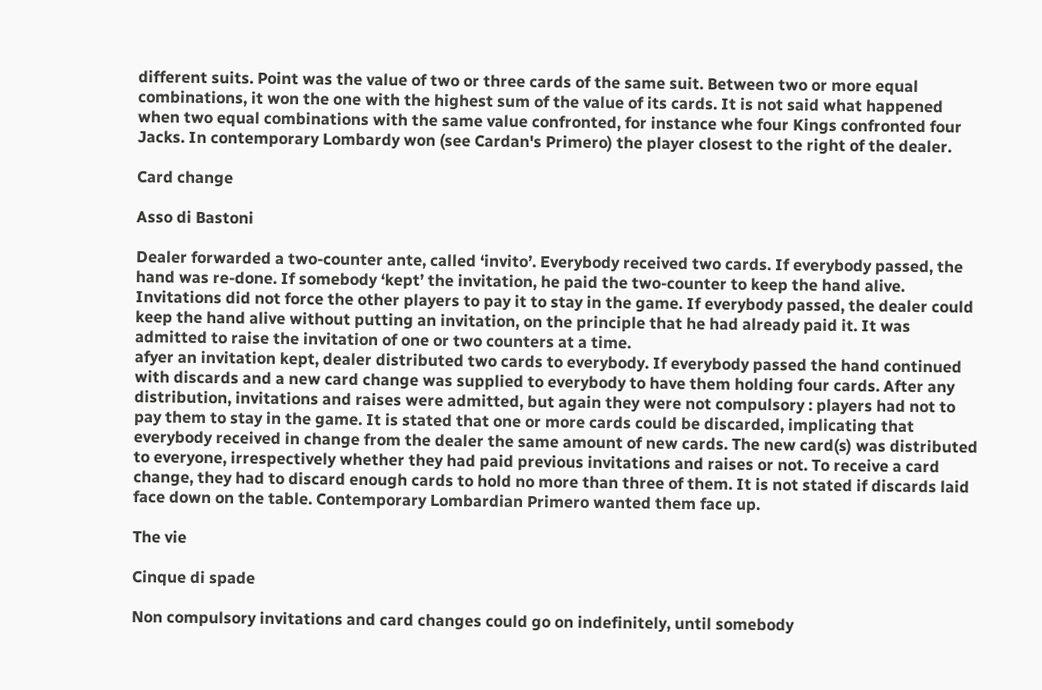different suits. Point was the value of two or three cards of the same suit. Between two or more equal combinations, it won the one with the highest sum of the value of its cards. It is not said what happened when two equal combinations with the same value confronted, for instance whe four Kings confronted four Jacks. In contemporary Lombardy won (see Cardan's Primero) the player closest to the right of the dealer.

Card change

Asso di Bastoni

Dealer forwarded a two-counter ante, called ‘invito’. Everybody received two cards. If everybody passed, the hand was re-done. If somebody ‘kept’ the invitation, he paid the two-counter to keep the hand alive. Invitations did not force the other players to pay it to stay in the game. If everybody passed, the dealer could keep the hand alive without putting an invitation, on the principle that he had already paid it. It was admitted to raise the invitation of one or two counters at a time.
afyer an invitation kept, dealer distributed two cards to everybody. If everybody passed the hand continued with discards and a new card change was supplied to everybody to have them holding four cards. After any distribution, invitations and raises were admitted, but again they were not compulsory : players had not to pay them to stay in the game. It is stated that one or more cards could be discarded, implicating that everybody received in change from the dealer the same amount of new cards. The new card(s) was distributed to everyone, irrespectively whether they had paid previous invitations and raises or not. To receive a card change, they had to discard enough cards to hold no more than three of them. It is not stated if discards laid face down on the table. Contemporary Lombardian Primero wanted them face up.

The vie

Cinque di spade

Non compulsory invitations and card changes could go on indefinitely, until somebody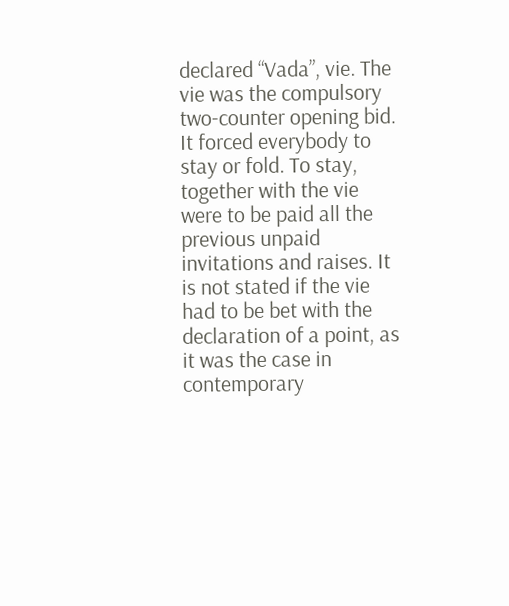declared “Vada”, vie. The vie was the compulsory two-counter opening bid. It forced everybody to stay or fold. To stay, together with the vie were to be paid all the previous unpaid invitations and raises. It is not stated if the vie had to be bet with the declaration of a point, as it was the case in contemporary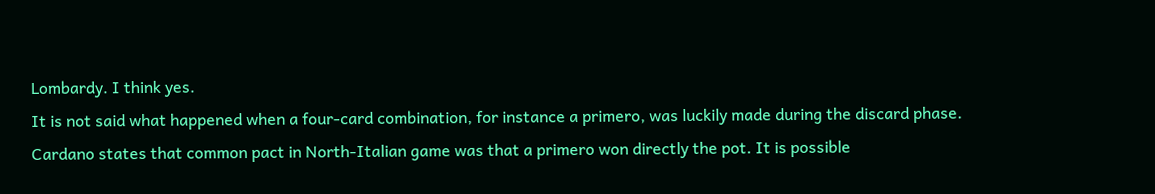Lombardy. I think yes.
It is not said what happened when a four-card combination, for instance a primero, was luckily made during the discard phase. Cardano states that common pact in North-Italian game was that a primero won directly the pot. It is possible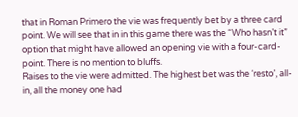that in Roman Primero the vie was frequently bet by a three card point. We will see that in in this game there was the “Who hasn’t it” option that might have allowed an opening vie with a four-card-point. There is no mention to bluffs.
Raises to the vie were admitted. The highest bet was the ‘resto’, all-in, all the money one had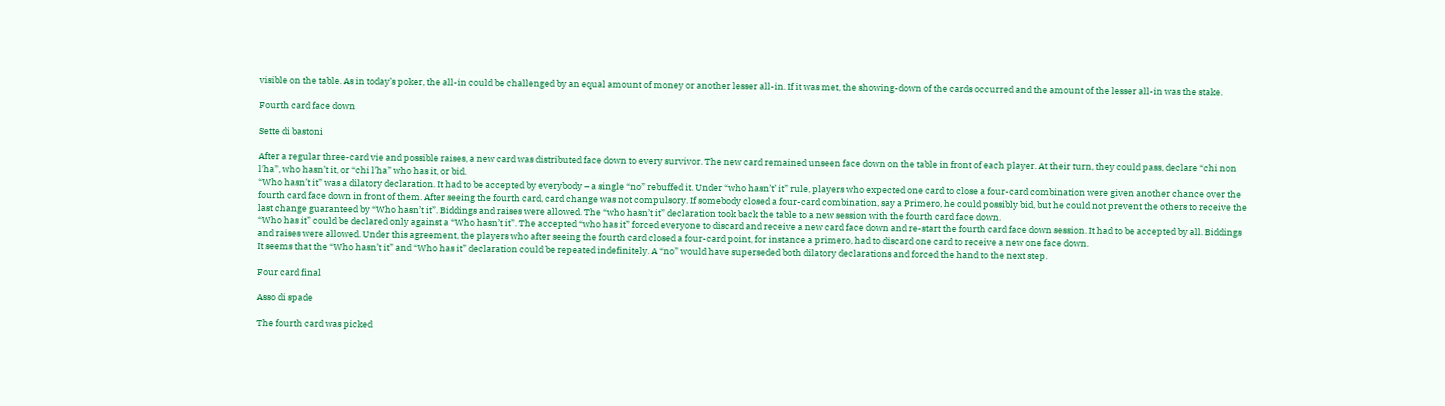visible on the table. As in today’s poker, the all-in could be challenged by an equal amount of money or another lesser all-in. If it was met, the showing-down of the cards occurred and the amount of the lesser all-in was the stake.

Fourth card face down

Sette di bastoni

After a regular three-card vie and possible raises, a new card was distributed face down to every survivor. The new card remained unseen face down on the table in front of each player. At their turn, they could pass, declare “chi non l'ha”, who hasn’t it, or “chi l’ha” who has it, or bid.
“Who hasn’t it” was a dilatory declaration. It had to be accepted by everybody – a single “no” rebuffed it. Under “who hasn’t’ it” rule, players who expected one card to close a four-card combination were given another chance over the fourth card face down in front of them. After seeing the fourth card, card change was not compulsory. If somebody closed a four-card combination, say a Primero, he could possibly bid, but he could not prevent the others to receive the last change guaranteed by “Who hasn’t it”. Biddings and raises were allowed. The “who hasn’t it” declaration took back the table to a new session with the fourth card face down.
“Who has it” could be declared only against a “Who hasn’t it”. The accepted “who has it” forced everyone to discard and receive a new card face down and re-start the fourth card face down session. It had to be accepted by all. Biddings and raises were allowed. Under this agreement, the players who after seeing the fourth card closed a four-card point, for instance a primero, had to discard one card to receive a new one face down.
It seems that the “Who hasn’t it” and “Who has it” declaration could be repeated indefinitely. A “no” would have superseded both dilatory declarations and forced the hand to the next step.

Four card final

Asso di spade

The fourth card was picked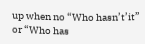up when no “Who hasn’t’it” or “Who has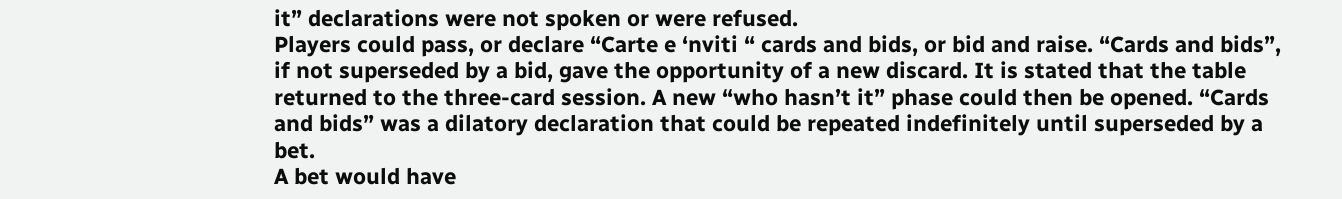it” declarations were not spoken or were refused.
Players could pass, or declare “Carte e ‘nviti “ cards and bids, or bid and raise. “Cards and bids”, if not superseded by a bid, gave the opportunity of a new discard. It is stated that the table returned to the three-card session. A new “who hasn’t it” phase could then be opened. “Cards and bids” was a dilatory declaration that could be repeated indefinitely until superseded by a bet.
A bet would have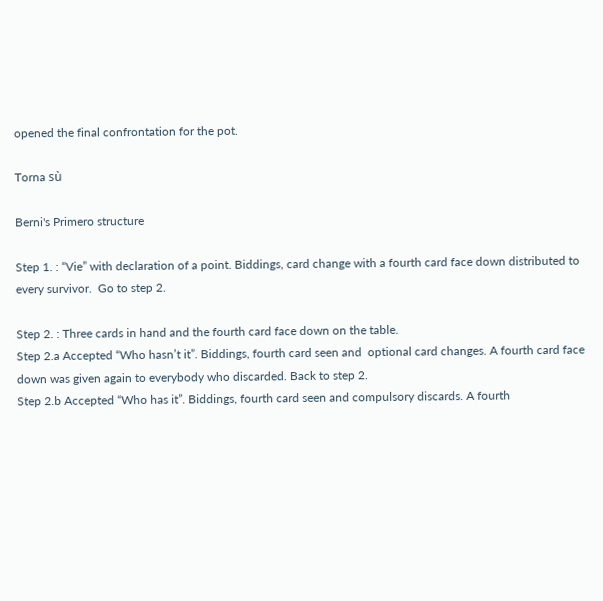opened the final confrontation for the pot.

Torna sù

Berni's Primero structure

Step 1. : “Vie” with declaration of a point. Biddings, card change with a fourth card face down distributed to every survivor.  Go to step 2.

Step 2. : Three cards in hand and the fourth card face down on the table.
Step 2.a Accepted “Who hasn’t it”. Biddings, fourth card seen and  optional card changes. A fourth card face down was given again to everybody who discarded. Back to step 2.
Step 2.b Accepted “Who has it”. Biddings, fourth card seen and compulsory discards. A fourth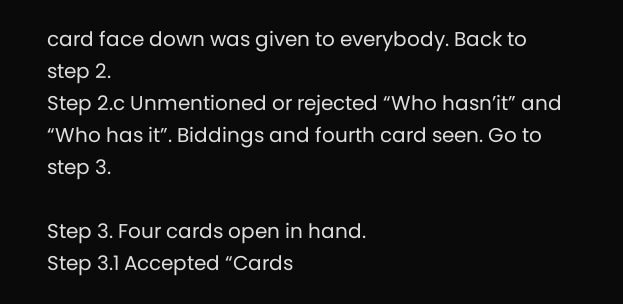card face down was given to everybody. Back to step 2.
Step 2.c Unmentioned or rejected “Who hasn’it” and “Who has it”. Biddings and fourth card seen. Go to step 3.

Step 3. Four cards open in hand.
Step 3.1 Accepted “Cards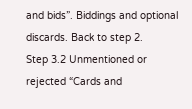and bids”. Biddings and optional discards. Back to step 2.
Step 3.2 Unmentioned or rejected “Cards and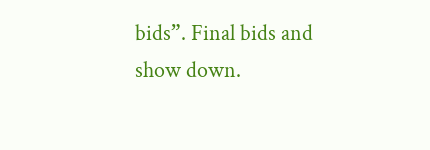bids”. Final bids and show down.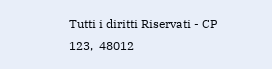Tutti i diritti Riservati - CP 123,  48012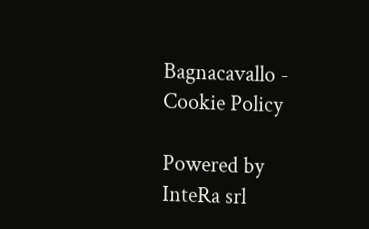Bagnacavallo -
Cookie Policy

Powered by   InteRa srl